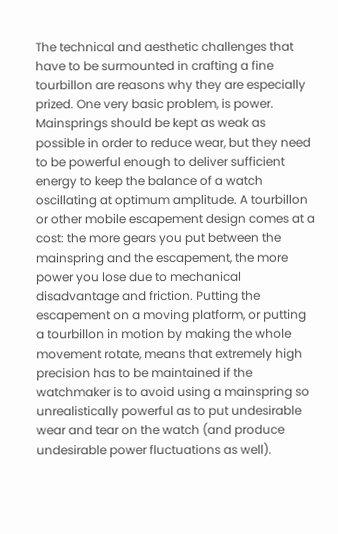The technical and aesthetic challenges that have to be surmounted in crafting a fine tourbillon are reasons why they are especially prized. One very basic problem, is power. Mainsprings should be kept as weak as possible in order to reduce wear, but they need to be powerful enough to deliver sufficient energy to keep the balance of a watch oscillating at optimum amplitude. A tourbillon or other mobile escapement design comes at a cost: the more gears you put between the mainspring and the escapement, the more power you lose due to mechanical disadvantage and friction. Putting the escapement on a moving platform, or putting a tourbillon in motion by making the whole movement rotate, means that extremely high precision has to be maintained if the watchmaker is to avoid using a mainspring so unrealistically powerful as to put undesirable wear and tear on the watch (and produce undesirable power fluctuations as well).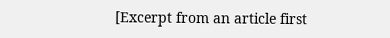[Excerpt from an article first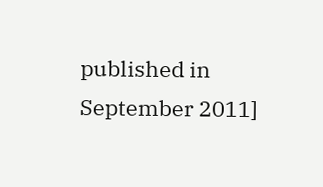published in September 2011]